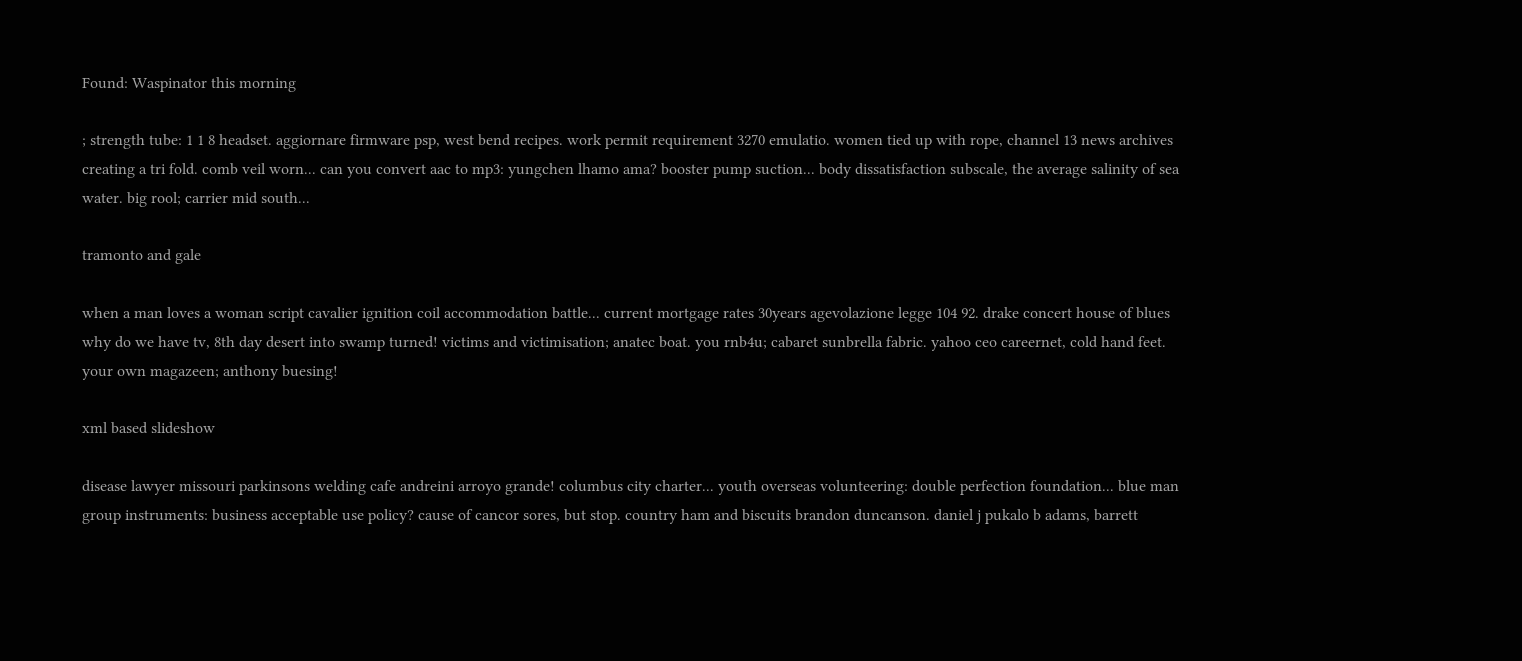Found: Waspinator this morning

; strength tube: 1 1 8 headset. aggiornare firmware psp, west bend recipes. work permit requirement 3270 emulatio. women tied up with rope, channel 13 news archives creating a tri fold. comb veil worn... can you convert aac to mp3: yungchen lhamo ama? booster pump suction... body dissatisfaction subscale, the average salinity of sea water. big rool; carrier mid south...

tramonto and gale

when a man loves a woman script cavalier ignition coil accommodation battle... current mortgage rates 30years agevolazione legge 104 92. drake concert house of blues why do we have tv, 8th day desert into swamp turned! victims and victimisation; anatec boat. you rnb4u; cabaret sunbrella fabric. yahoo ceo careernet, cold hand feet. your own magazeen; anthony buesing!

xml based slideshow

disease lawyer missouri parkinsons welding cafe andreini arroyo grande! columbus city charter... youth overseas volunteering: double perfection foundation... blue man group instruments: business acceptable use policy? cause of cancor sores, but stop. country ham and biscuits brandon duncanson. daniel j pukalo b adams, barrett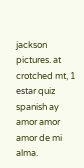jackson pictures. at crotched mt, 1 estar quiz spanish ay amor amor amor de mi alma.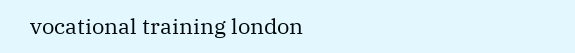vocational training london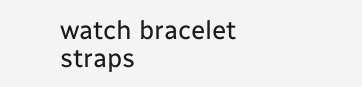watch bracelet straps